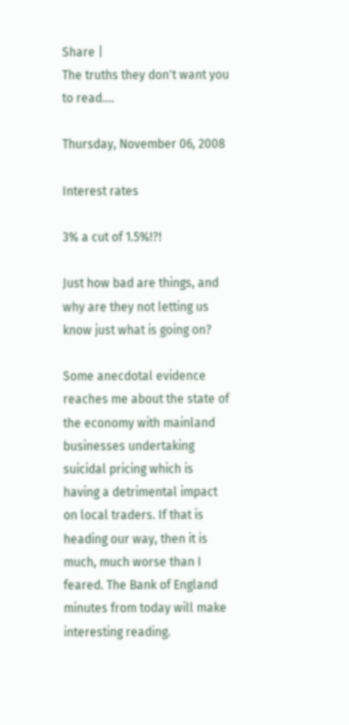Share |
The truths they don't want you to read....

Thursday, November 06, 2008

Interest rates

3% a cut of 1.5%!?!

Just how bad are things, and why are they not letting us know just what is going on?

Some anecdotal evidence reaches me about the state of the economy with mainland businesses undertaking suicidal pricing which is having a detrimental impact on local traders. If that is heading our way, then it is much, much worse than I feared. The Bank of England minutes from today will make interesting reading.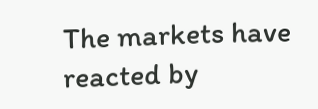The markets have reacted by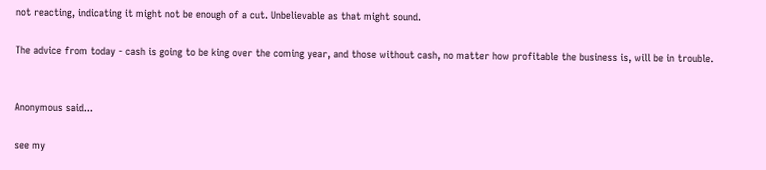not reacting, indicating it might not be enough of a cut. Unbelievable as that might sound.

The advice from today - cash is going to be king over the coming year, and those without cash, no matter how profitable the business is, will be in trouble.


Anonymous said...

see my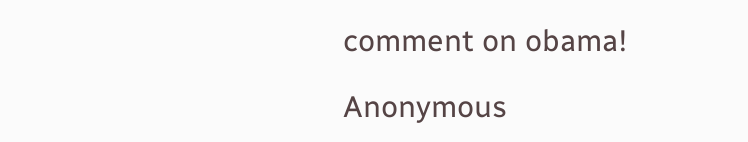comment on obama!

Anonymous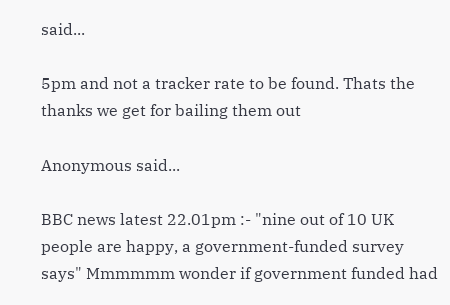said...

5pm and not a tracker rate to be found. Thats the thanks we get for bailing them out

Anonymous said...

BBC news latest 22.01pm :- "nine out of 10 UK people are happy, a government-funded survey says" Mmmmmm wonder if government funded had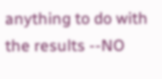anything to do with the results --NO